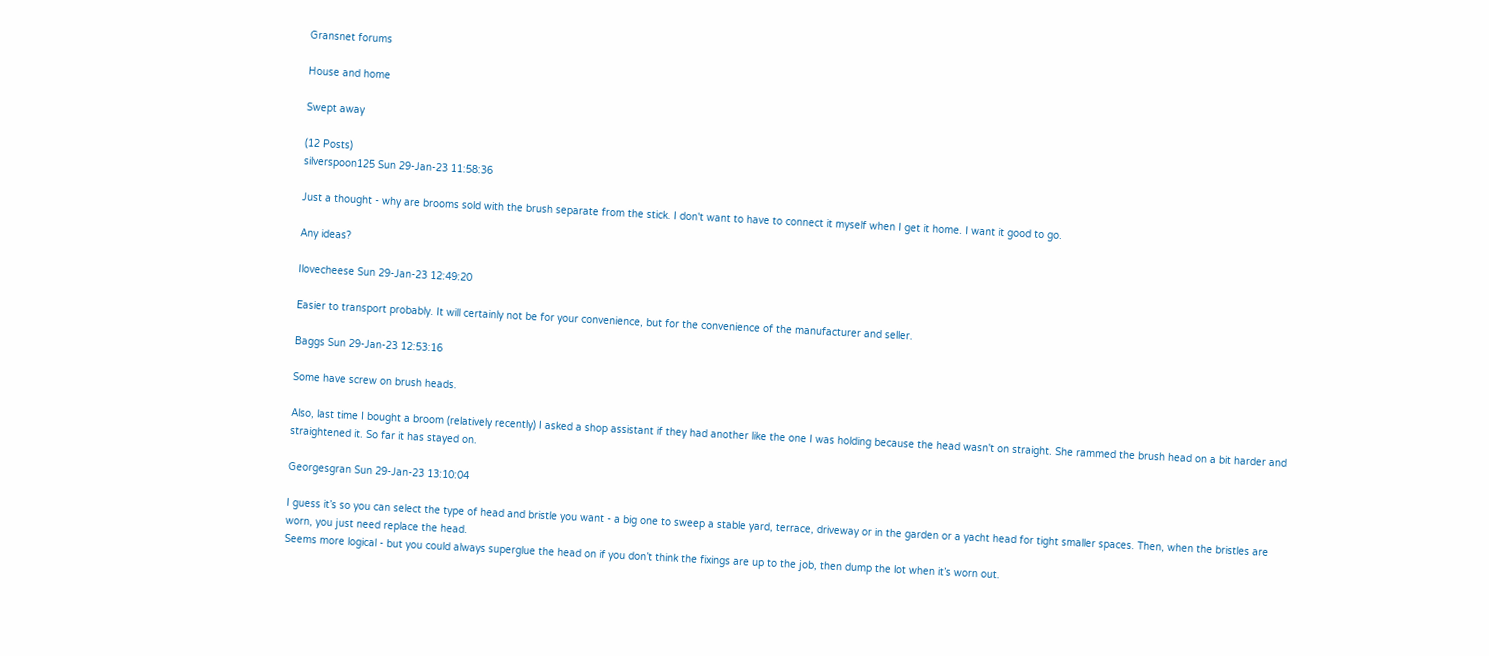Gransnet forums

House and home

Swept away

(12 Posts)
silverspoon125 Sun 29-Jan-23 11:58:36

Just a thought - why are brooms sold with the brush separate from the stick. I don't want to have to connect it myself when I get it home. I want it good to go.

Any ideas?

Ilovecheese Sun 29-Jan-23 12:49:20

Easier to transport probably. It will certainly not be for your convenience, but for the convenience of the manufacturer and seller.

Baggs Sun 29-Jan-23 12:53:16

Some have screw on brush heads.

Also, last time I bought a broom (relatively recently) I asked a shop assistant if they had another like the one I was holding because the head wasn't on straight. She rammed the brush head on a bit harder and straightened it. So far it has stayed on.

Georgesgran Sun 29-Jan-23 13:10:04

I guess it’s so you can select the type of head and bristle you want - a big one to sweep a stable yard, terrace, driveway or in the garden or a yacht head for tight smaller spaces. Then, when the bristles are worn, you just need replace the head.
Seems more logical - but you could always superglue the head on if you don’t think the fixings are up to the job, then dump the lot when it’s worn out.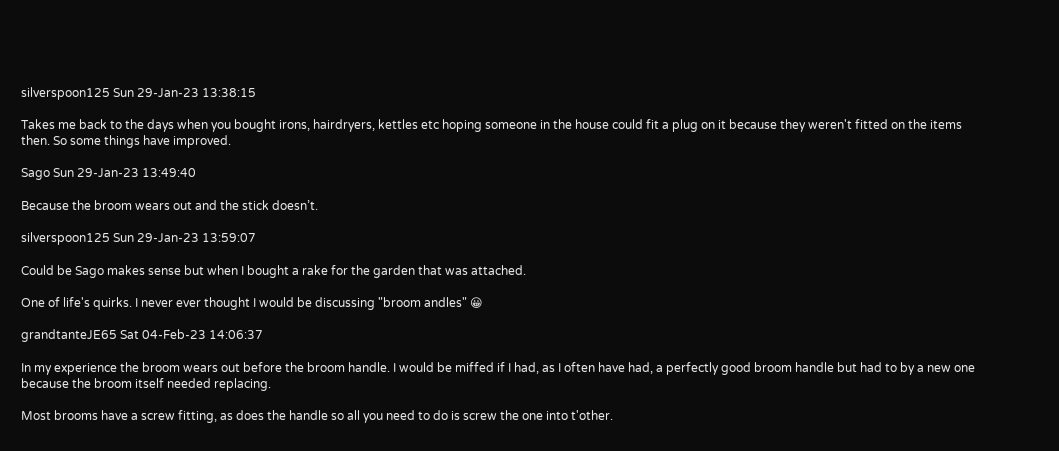silverspoon125 Sun 29-Jan-23 13:38:15

Takes me back to the days when you bought irons, hairdryers, kettles etc hoping someone in the house could fit a plug on it because they weren't fitted on the items then. So some things have improved.

Sago Sun 29-Jan-23 13:49:40

Because the broom wears out and the stick doesn’t.

silverspoon125 Sun 29-Jan-23 13:59:07

Could be Sago makes sense but when I bought a rake for the garden that was attached.

One of life's quirks. I never ever thought I would be discussing "broom andles" 😀

grandtanteJE65 Sat 04-Feb-23 14:06:37

In my experience the broom wears out before the broom handle. I would be miffed if I had, as I often have had, a perfectly good broom handle but had to by a new one because the broom itself needed replacing.

Most brooms have a screw fitting, as does the handle so all you need to do is screw the one into t'other.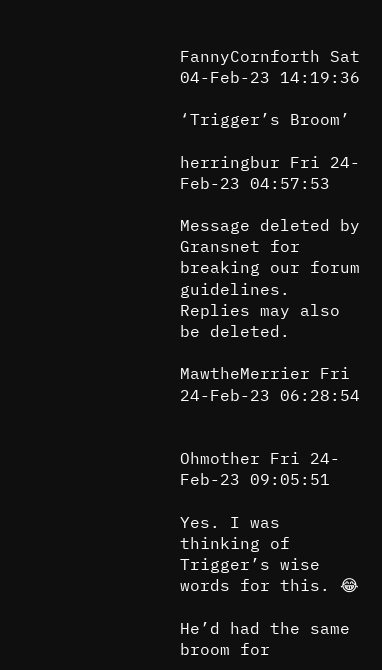FannyCornforth Sat 04-Feb-23 14:19:36

‘Trigger’s Broom’

herringbur Fri 24-Feb-23 04:57:53

Message deleted by Gransnet for breaking our forum guidelines. Replies may also be deleted.

MawtheMerrier Fri 24-Feb-23 06:28:54


Ohmother Fri 24-Feb-23 09:05:51

Yes. I was thinking of Trigger’s wise words for this. 😂

He’d had the same broom for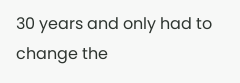30 years and only had to change the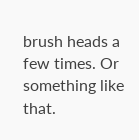brush heads a few times. Or something like that.